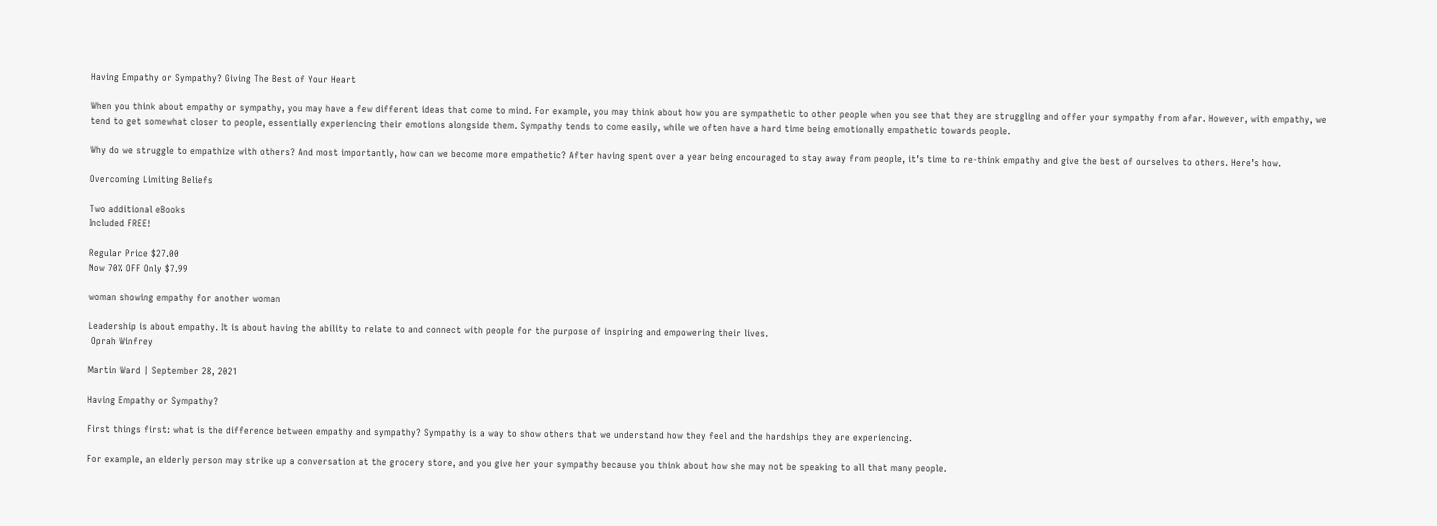Having Empathy or Sympathy? Giving The Best of Your Heart

When you think about empathy or sympathy, you may have a few different ideas that come to mind. For example, you may think about how you are sympathetic to other people when you see that they are struggling and offer your sympathy from afar. However, with empathy, we tend to get somewhat closer to people, essentially experiencing their emotions alongside them. Sympathy tends to come easily, while we often have a hard time being emotionally empathetic towards people.

Why do we struggle to empathize with others? And most importantly, how can we become more empathetic? After having spent over a year being encouraged to stay away from people, it’s time to re-think empathy and give the best of ourselves to others. Here’s how.

Overcoming Limiting Beliefs

Two additional eBooks
Included FREE!

Regular Price $27.00
Now 70% OFF Only $7.99

woman showing empathy for another woman

Leadership is about empathy. It is about having the ability to relate to and connect with people for the purpose of inspiring and empowering their lives.
 Oprah Winfrey

Martin Ward | September 28, 2021

Having Empathy or Sympathy?

First things first: what is the difference between empathy and sympathy? Sympathy is a way to show others that we understand how they feel and the hardships they are experiencing.

For example, an elderly person may strike up a conversation at the grocery store, and you give her your sympathy because you think about how she may not be speaking to all that many people.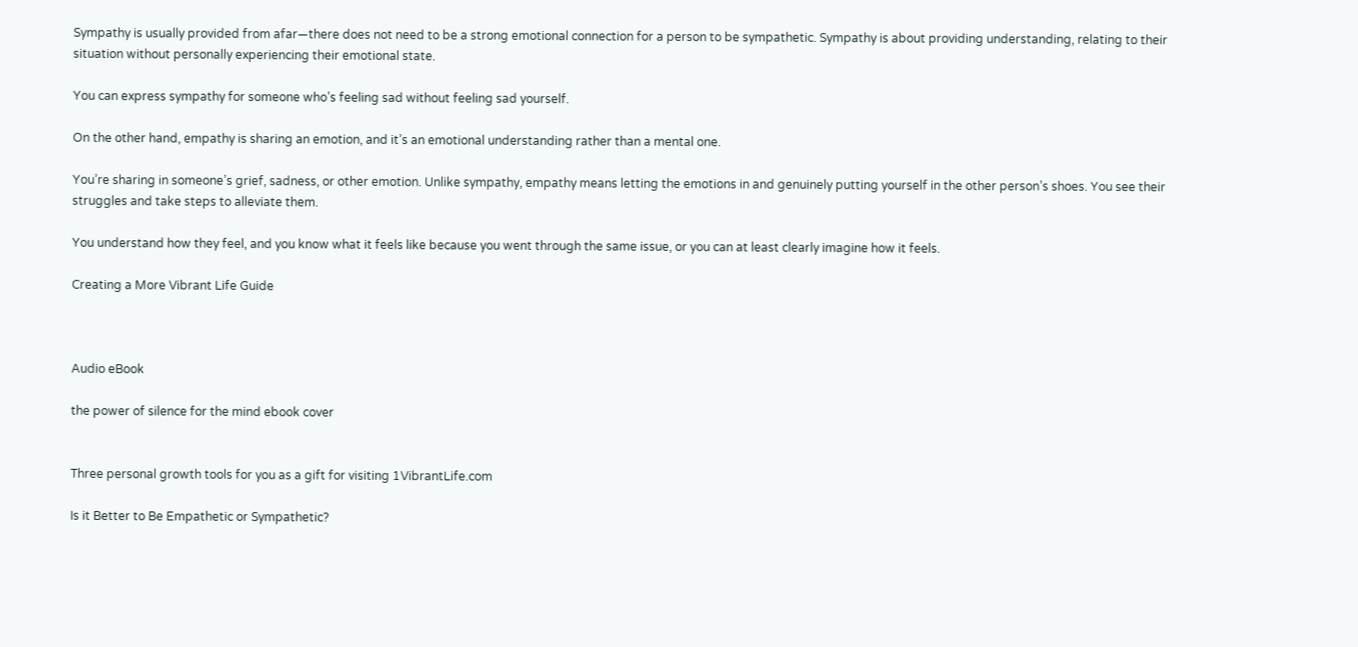Sympathy is usually provided from afar—there does not need to be a strong emotional connection for a person to be sympathetic. Sympathy is about providing understanding, relating to their situation without personally experiencing their emotional state.

You can express sympathy for someone who’s feeling sad without feeling sad yourself.

On the other hand, empathy is sharing an emotion, and it’s an emotional understanding rather than a mental one.

You’re sharing in someone’s grief, sadness, or other emotion. Unlike sympathy, empathy means letting the emotions in and genuinely putting yourself in the other person’s shoes. You see their struggles and take steps to alleviate them.

You understand how they feel, and you know what it feels like because you went through the same issue, or you can at least clearly imagine how it feels.

Creating a More Vibrant Life Guide



Audio eBook

the power of silence for the mind ebook cover


Three personal growth tools for you as a gift for visiting 1VibrantLife.com

Is it Better to Be Empathetic or Sympathetic?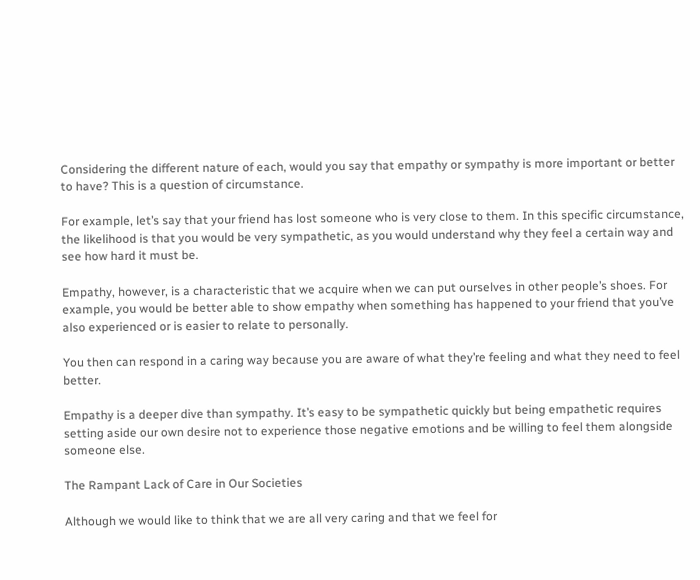Considering the different nature of each, would you say that empathy or sympathy is more important or better to have? This is a question of circumstance.

For example, let’s say that your friend has lost someone who is very close to them. In this specific circumstance, the likelihood is that you would be very sympathetic, as you would understand why they feel a certain way and see how hard it must be.

Empathy, however, is a characteristic that we acquire when we can put ourselves in other people’s shoes. For example, you would be better able to show empathy when something has happened to your friend that you’ve also experienced or is easier to relate to personally.

You then can respond in a caring way because you are aware of what they’re feeling and what they need to feel better.

Empathy is a deeper dive than sympathy. It’s easy to be sympathetic quickly but being empathetic requires setting aside our own desire not to experience those negative emotions and be willing to feel them alongside someone else.

The Rampant Lack of Care in Our Societies

Although we would like to think that we are all very caring and that we feel for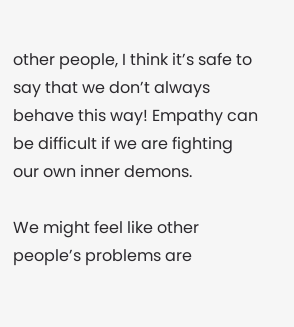other people, I think it’s safe to say that we don’t always behave this way! Empathy can be difficult if we are fighting our own inner demons.

We might feel like other people’s problems are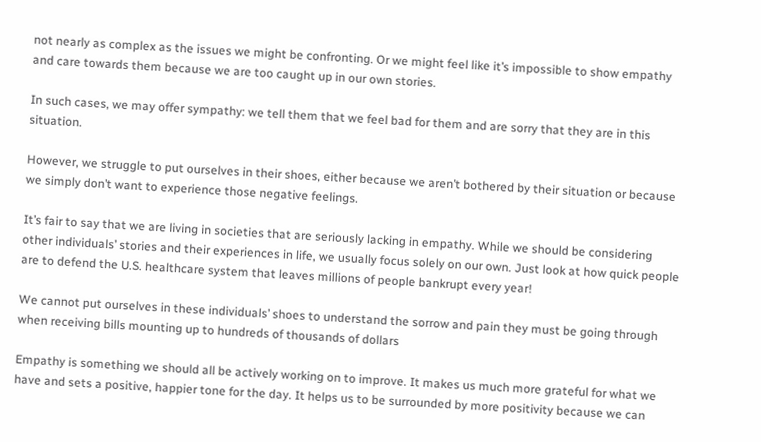not nearly as complex as the issues we might be confronting. Or we might feel like it’s impossible to show empathy and care towards them because we are too caught up in our own stories.

In such cases, we may offer sympathy: we tell them that we feel bad for them and are sorry that they are in this situation.

However, we struggle to put ourselves in their shoes, either because we aren’t bothered by their situation or because we simply don’t want to experience those negative feelings.

It’s fair to say that we are living in societies that are seriously lacking in empathy. While we should be considering other individuals’ stories and their experiences in life, we usually focus solely on our own. Just look at how quick people are to defend the U.S. healthcare system that leaves millions of people bankrupt every year!

We cannot put ourselves in these individuals’ shoes to understand the sorrow and pain they must be going through when receiving bills mounting up to hundreds of thousands of dollars

Empathy is something we should all be actively working on to improve. It makes us much more grateful for what we have and sets a positive, happier tone for the day. It helps us to be surrounded by more positivity because we can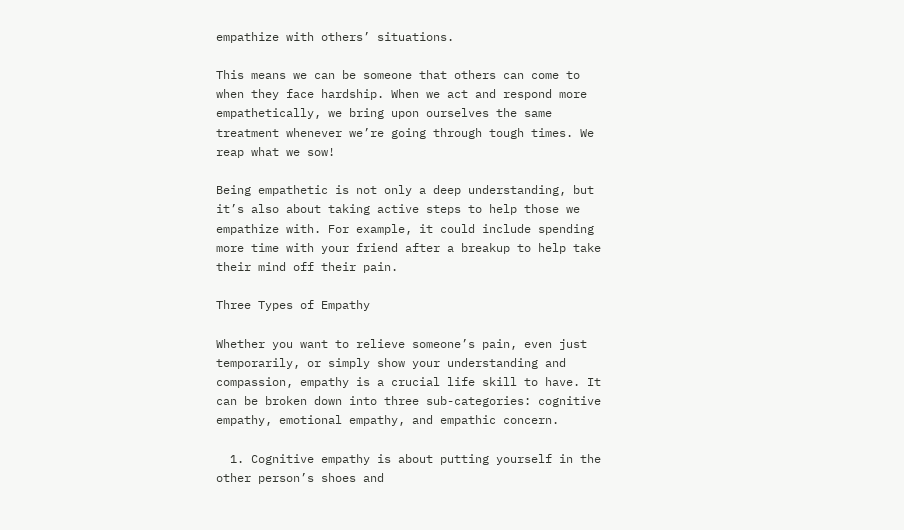empathize with others’ situations.

This means we can be someone that others can come to when they face hardship. When we act and respond more empathetically, we bring upon ourselves the same treatment whenever we’re going through tough times. We reap what we sow!

Being empathetic is not only a deep understanding, but it’s also about taking active steps to help those we empathize with. For example, it could include spending more time with your friend after a breakup to help take their mind off their pain.

Three Types of Empathy

Whether you want to relieve someone’s pain, even just temporarily, or simply show your understanding and compassion, empathy is a crucial life skill to have. It can be broken down into three sub-categories: cognitive empathy, emotional empathy, and empathic concern.

  1. Cognitive empathy is about putting yourself in the other person’s shoes and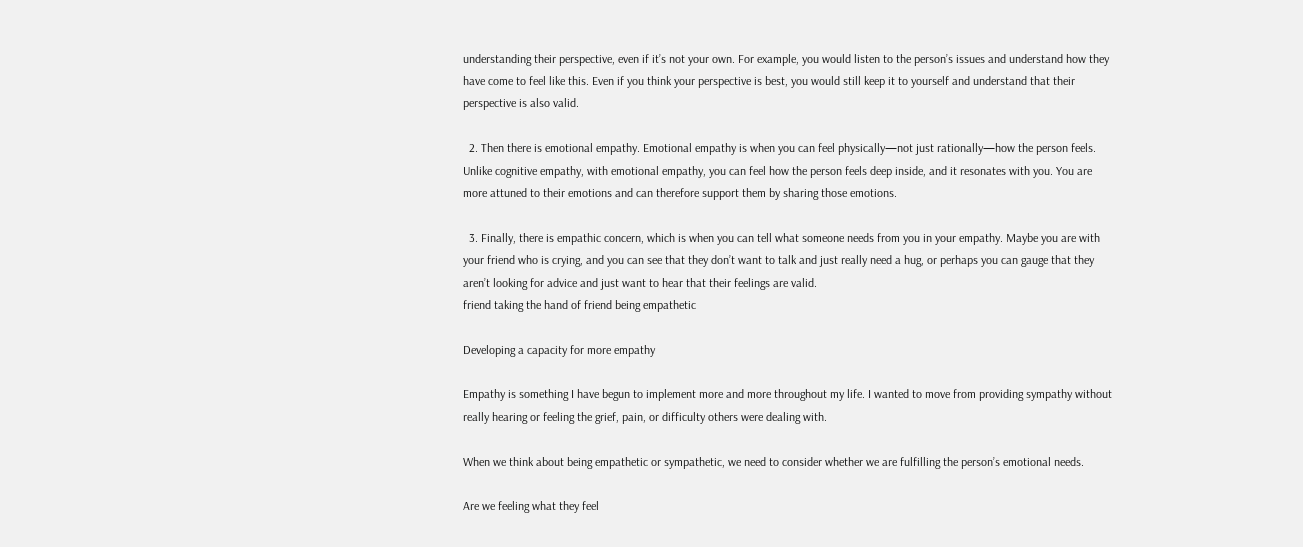understanding their perspective, even if it’s not your own. For example, you would listen to the person’s issues and understand how they have come to feel like this. Even if you think your perspective is best, you would still keep it to yourself and understand that their perspective is also valid.

  2. Then there is emotional empathy. Emotional empathy is when you can feel physically—not just rationally—how the person feels. Unlike cognitive empathy, with emotional empathy, you can feel how the person feels deep inside, and it resonates with you. You are more attuned to their emotions and can therefore support them by sharing those emotions.

  3. Finally, there is empathic concern, which is when you can tell what someone needs from you in your empathy. Maybe you are with your friend who is crying, and you can see that they don’t want to talk and just really need a hug, or perhaps you can gauge that they aren’t looking for advice and just want to hear that their feelings are valid.
friend taking the hand of friend being empathetic

Developing a capacity for more empathy

Empathy is something I have begun to implement more and more throughout my life. I wanted to move from providing sympathy without really hearing or feeling the grief, pain, or difficulty others were dealing with.

When we think about being empathetic or sympathetic, we need to consider whether we are fulfilling the person’s emotional needs.

Are we feeling what they feel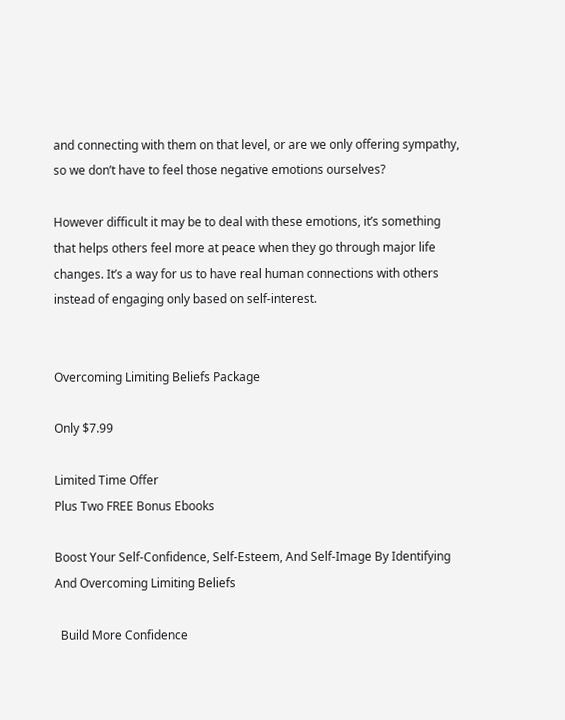and connecting with them on that level, or are we only offering sympathy, so we don’t have to feel those negative emotions ourselves?

However difficult it may be to deal with these emotions, it’s something that helps others feel more at peace when they go through major life changes. It’s a way for us to have real human connections with others instead of engaging only based on self-interest.


Overcoming Limiting Beliefs Package

Only $7.99

Limited Time Offer
Plus Two FREE Bonus Ebooks

Boost Your Self-Confidence, Self-Esteem, And Self-Image By Identifying And Overcoming Limiting Beliefs

  Build More Confidence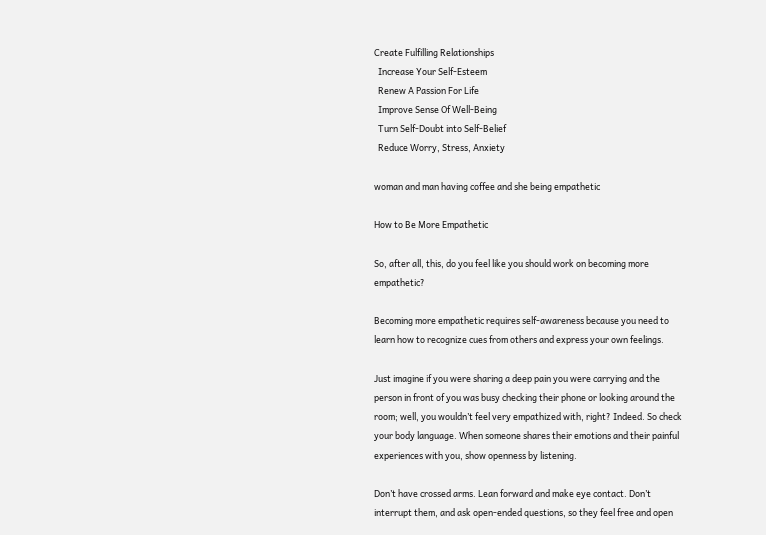Create Fulfilling Relationships
  Increase Your Self-Esteem
  Renew A Passion For Life
  Improve Sense Of Well-Being
  Turn Self-Doubt into Self-Belief
  Reduce Worry, Stress, Anxiety

woman and man having coffee and she being empathetic

How to Be More Empathetic

So, after all, this, do you feel like you should work on becoming more empathetic?

Becoming more empathetic requires self-awareness because you need to learn how to recognize cues from others and express your own feelings.

Just imagine if you were sharing a deep pain you were carrying and the person in front of you was busy checking their phone or looking around the room; well, you wouldn’t feel very empathized with, right? Indeed. So check your body language. When someone shares their emotions and their painful experiences with you, show openness by listening.

Don’t have crossed arms. Lean forward and make eye contact. Don’t interrupt them, and ask open-ended questions, so they feel free and open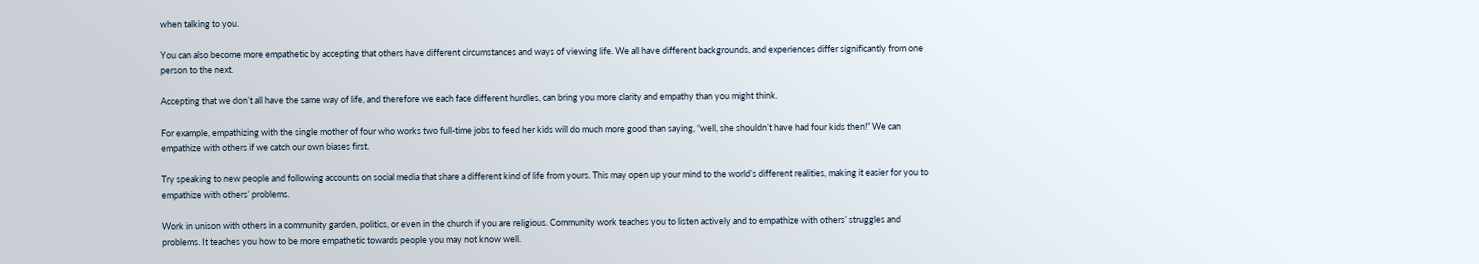when talking to you.

You can also become more empathetic by accepting that others have different circumstances and ways of viewing life. We all have different backgrounds, and experiences differ significantly from one person to the next.

Accepting that we don’t all have the same way of life, and therefore we each face different hurdles, can bring you more clarity and empathy than you might think.

For example, empathizing with the single mother of four who works two full-time jobs to feed her kids will do much more good than saying, “well, she shouldn’t have had four kids then!” We can empathize with others if we catch our own biases first.

Try speaking to new people and following accounts on social media that share a different kind of life from yours. This may open up your mind to the world’s different realities, making it easier for you to empathize with others’ problems.

Work in unison with others in a community garden, politics, or even in the church if you are religious. Community work teaches you to listen actively and to empathize with others’ struggles and problems. It teaches you how to be more empathetic towards people you may not know well.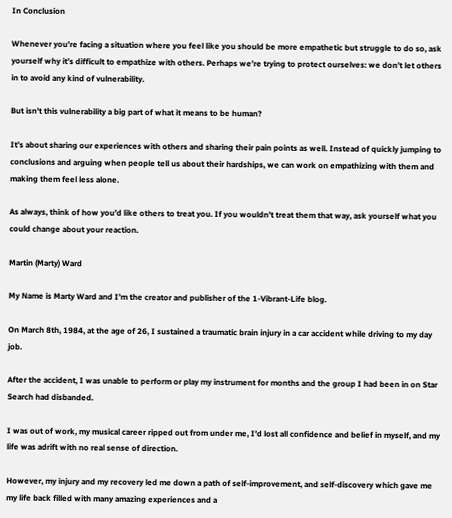In Conclusion

Whenever you’re facing a situation where you feel like you should be more empathetic but struggle to do so, ask yourself why it’s difficult to empathize with others. Perhaps we’re trying to protect ourselves: we don’t let others in to avoid any kind of vulnerability.

But isn’t this vulnerability a big part of what it means to be human?

It’s about sharing our experiences with others and sharing their pain points as well. Instead of quickly jumping to conclusions and arguing when people tell us about their hardships, we can work on empathizing with them and making them feel less alone.

As always, think of how you’d like others to treat you. If you wouldn’t treat them that way, ask yourself what you could change about your reaction.

Martin (Marty) Ward

My Name is Marty Ward and I’m the creator and publisher of the 1-Vibrant-Life blog.

On March 8th, 1984, at the age of 26, I sustained a traumatic brain injury in a car accident while driving to my day job.

After the accident, I was unable to perform or play my instrument for months and the group I had been in on Star Search had disbanded.

I was out of work, my musical career ripped out from under me, I’d lost all confidence and belief in myself, and my life was adrift with no real sense of direction.

However, my injury and my recovery led me down a path of self-improvement, and self-discovery which gave me my life back filled with many amazing experiences and a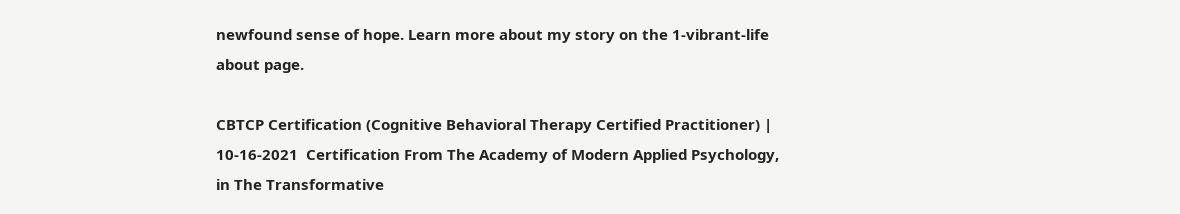newfound sense of hope. Learn more about my story on the 1-vibrant-life about page.

CBTCP Certification (Cognitive Behavioral Therapy Certified Practitioner) | 10-16-2021  Certification From The Academy of Modern Applied Psychology, in The Transformative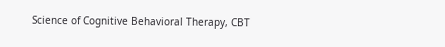Science of Cognitive Behavioral Therapy, CBT